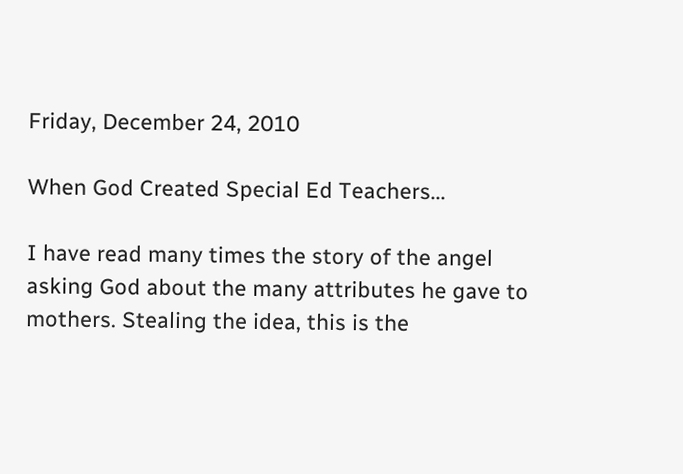Friday, December 24, 2010

When God Created Special Ed Teachers...

I have read many times the story of the angel asking God about the many attributes he gave to mothers. Stealing the idea, this is the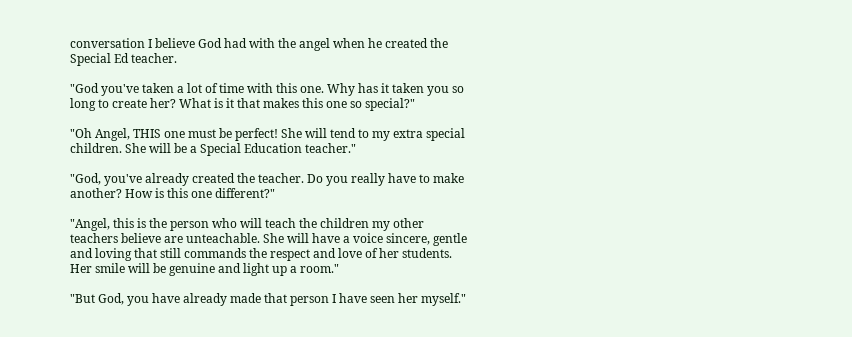conversation I believe God had with the angel when he created the Special Ed teacher.

"God you've taken a lot of time with this one. Why has it taken you so long to create her? What is it that makes this one so special?"

"Oh Angel, THIS one must be perfect! She will tend to my extra special children. She will be a Special Education teacher."

"God, you've already created the teacher. Do you really have to make another? How is this one different?"

"Angel, this is the person who will teach the children my other teachers believe are unteachable. She will have a voice sincere, gentle and loving that still commands the respect and love of her students. Her smile will be genuine and light up a room."

"But God, you have already made that person I have seen her myself."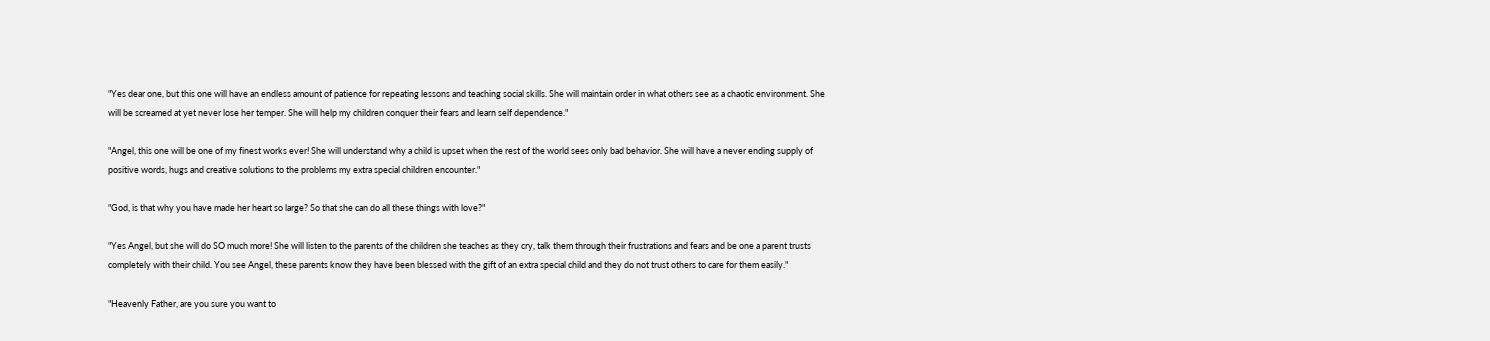"Yes dear one, but this one will have an endless amount of patience for repeating lessons and teaching social skills. She will maintain order in what others see as a chaotic environment. She will be screamed at yet never lose her temper. She will help my children conquer their fears and learn self dependence."

"Angel, this one will be one of my finest works ever! She will understand why a child is upset when the rest of the world sees only bad behavior. She will have a never ending supply of positive words, hugs and creative solutions to the problems my extra special children encounter."

"God, is that why you have made her heart so large? So that she can do all these things with love?"

"Yes Angel, but she will do SO much more! She will listen to the parents of the children she teaches as they cry, talk them through their frustrations and fears and be one a parent trusts completely with their child. You see Angel, these parents know they have been blessed with the gift of an extra special child and they do not trust others to care for them easily."

"Heavenly Father, are you sure you want to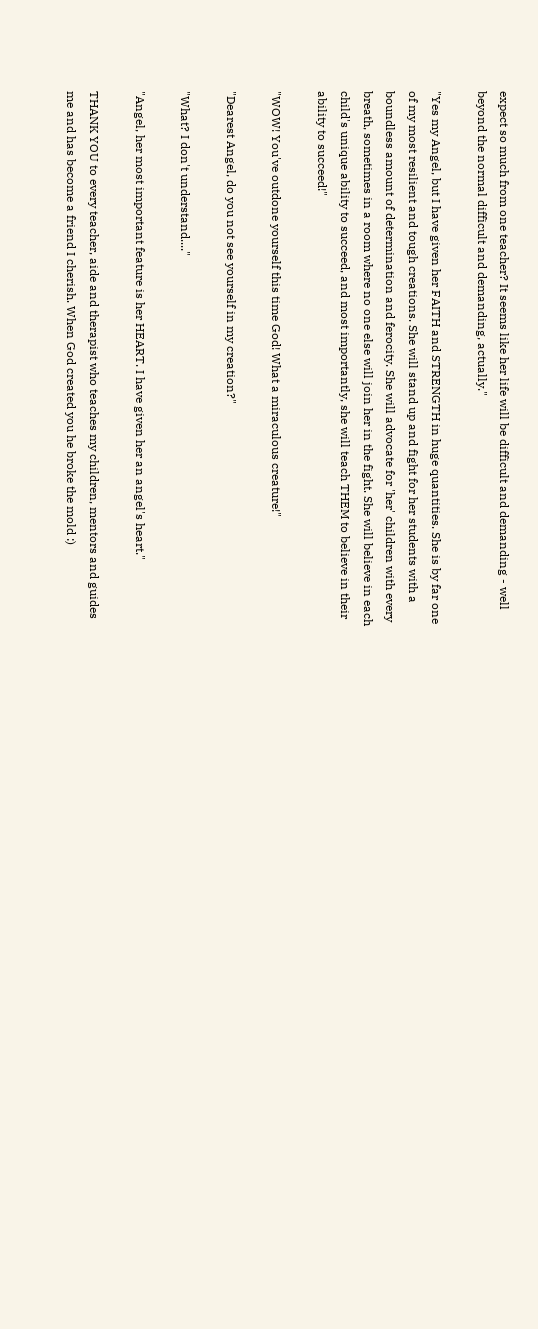expect so much from one teacher? It seems like her life will be difficult and demanding - well beyond the normal difficult and demanding, actually."

"Yes my Angel, but I have given her FAITH and STRENGTH in huge quantities. She is by far one of my most resilient and tough creations. She will stand up and fight for her students with a boundless amount of determination and ferocity. She will advocate for 'her' children with every breath, sometimes in a room where no one else will join her in the fight. She will believe in each child's unique ability to succeed, and most importantly, she will teach THEM to believe in their ability to succeed!"

"WOW! You've outdone yourself this time God! What a miraculous creature!"

"Dearest Angel, do you not see yourself in my creation?"

"What? I don't understand...."

"Angel, her most important feature is her HEART. I have given her an angel's heart."

THANK YOU to every teacher, aide and therapist who teaches my children, mentors and guides me and has become a friend I cherish. When God created you he broke the mold :)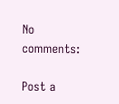No comments:

Post a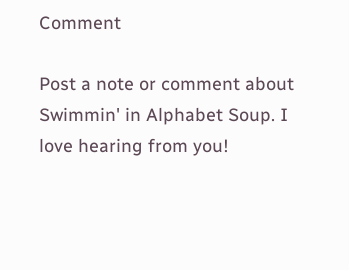Comment

Post a note or comment about Swimmin' in Alphabet Soup. I love hearing from you!